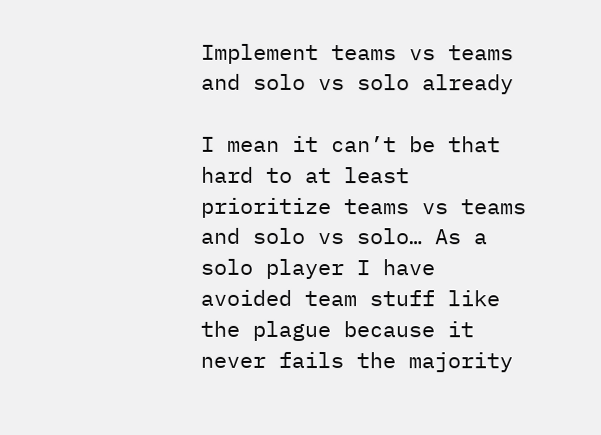Implement teams vs teams and solo vs solo already

I mean it can’t be that hard to at least prioritize teams vs teams and solo vs solo… As a solo player I have avoided team stuff like the plague because it never fails the majority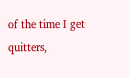of the time I get quitters,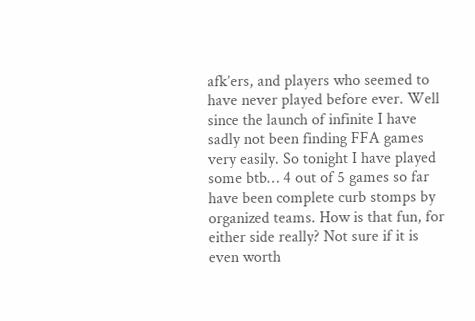afk’ers, and players who seemed to have never played before ever. Well since the launch of infinite I have sadly not been finding FFA games very easily. So tonight I have played some btb… 4 out of 5 games so far have been complete curb stomps by organized teams. How is that fun, for either side really? Not sure if it is even worth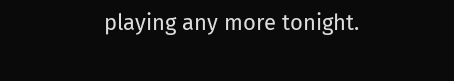playing any more tonight.